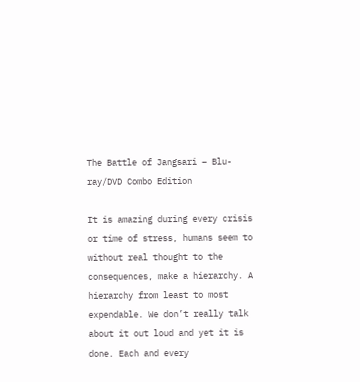The Battle of Jangsari – Blu-ray/DVD Combo Edition

It is amazing during every crisis or time of stress, humans seem to without real thought to the consequences, make a hierarchy. A hierarchy from least to most expendable. We don’t really talk about it out loud and yet it is done. Each and every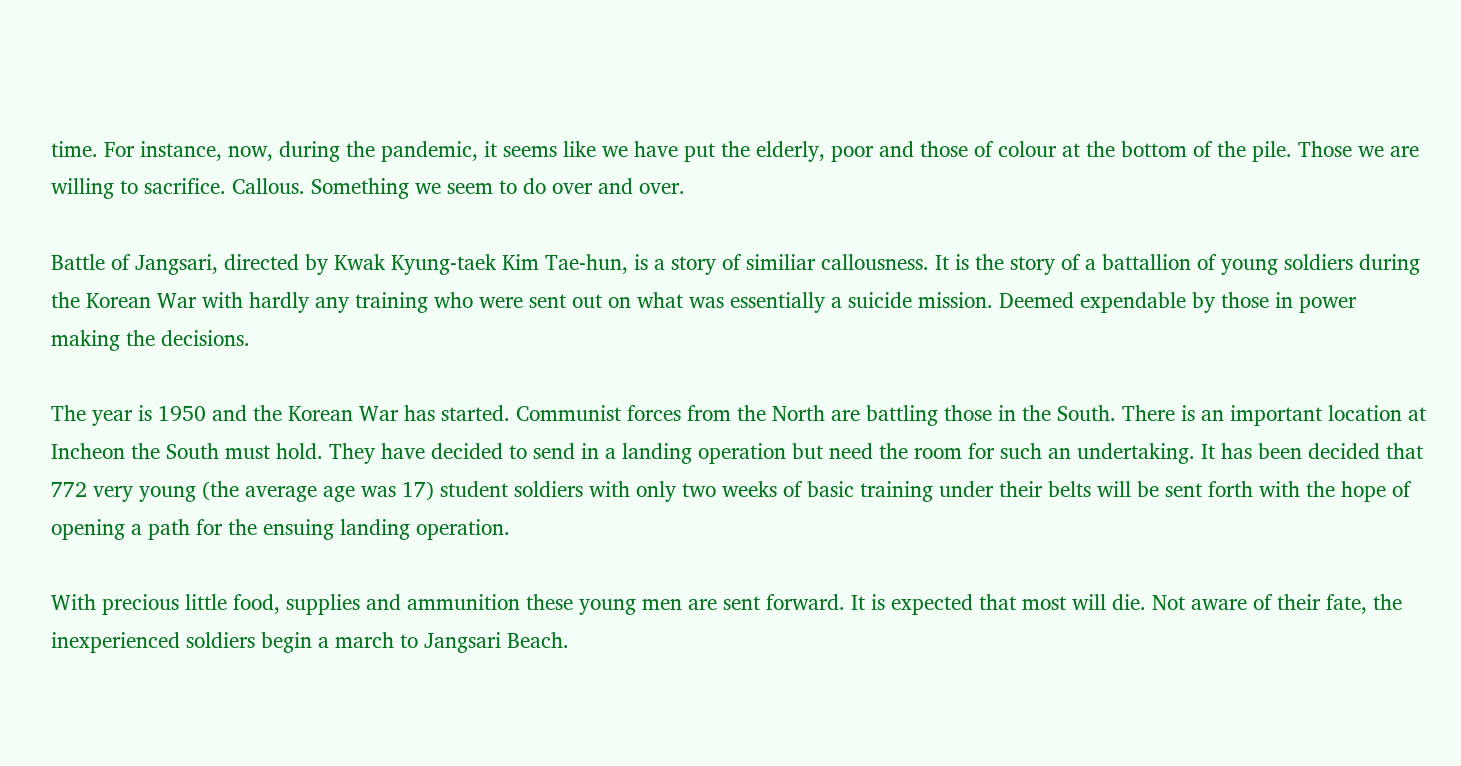time. For instance, now, during the pandemic, it seems like we have put the elderly, poor and those of colour at the bottom of the pile. Those we are willing to sacrifice. Callous. Something we seem to do over and over.

Battle of Jangsari, directed by Kwak Kyung-taek Kim Tae-hun, is a story of similiar callousness. It is the story of a battallion of young soldiers during the Korean War with hardly any training who were sent out on what was essentially a suicide mission. Deemed expendable by those in power making the decisions.

The year is 1950 and the Korean War has started. Communist forces from the North are battling those in the South. There is an important location at Incheon the South must hold. They have decided to send in a landing operation but need the room for such an undertaking. It has been decided that 772 very young (the average age was 17) student soldiers with only two weeks of basic training under their belts will be sent forth with the hope of opening a path for the ensuing landing operation.

With precious little food, supplies and ammunition these young men are sent forward. It is expected that most will die. Not aware of their fate, the inexperienced soldiers begin a march to Jangsari Beach.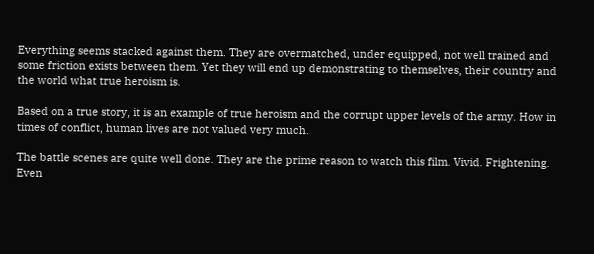Everything seems stacked against them. They are overmatched, under equipped, not well trained and some friction exists between them. Yet they will end up demonstrating to themselves, their country and the world what true heroism is.

Based on a true story, it is an example of true heroism and the corrupt upper levels of the army. How in times of conflict, human lives are not valued very much.

The battle scenes are quite well done. They are the prime reason to watch this film. Vivid. Frightening. Even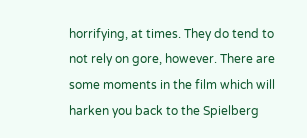horrifying, at times. They do tend to not rely on gore, however. There are some moments in the film which will harken you back to the Spielberg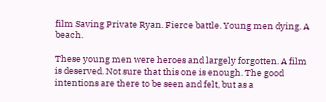film Saving Private Ryan. Fierce battle. Young men dying. A beach.

These young men were heroes and largely forgotten. A film is deserved. Not sure that this one is enough. The good intentions are there to be seen and felt, but as a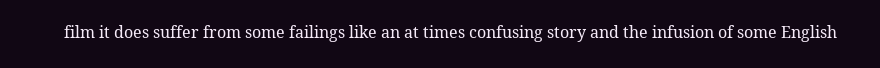film it does suffer from some failings like an at times confusing story and the infusion of some English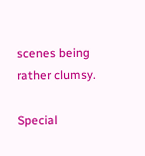scenes being rather clumsy.

Special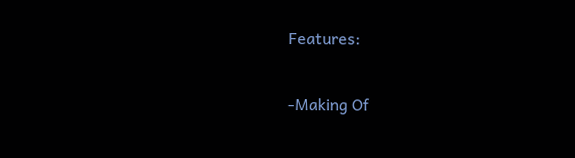Features:

-Making Of